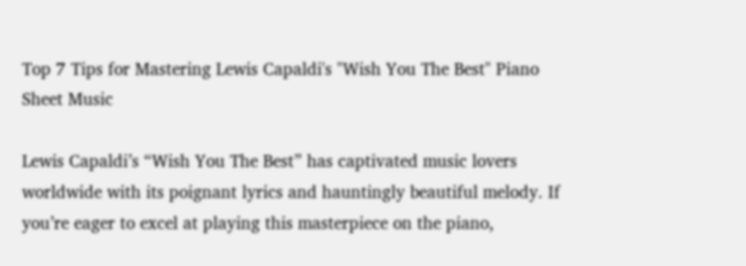Top 7 Tips for Mastering Lewis Capaldi's "Wish You The Best" Piano Sheet Music

Lewis Capaldi’s “Wish You The Best” has captivated music lovers worldwide with its poignant lyrics and hauntingly beautiful melody. If you’re eager to excel at playing this masterpiece on the piano,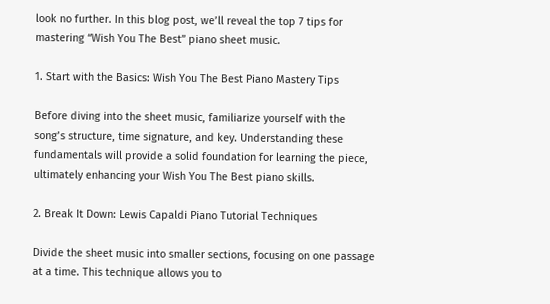look no further. In this blog post, we’ll reveal the top 7 tips for mastering “Wish You The Best” piano sheet music.

1. Start with the Basics: Wish You The Best Piano Mastery Tips

Before diving into the sheet music, familiarize yourself with the song’s structure, time signature, and key. Understanding these fundamentals will provide a solid foundation for learning the piece, ultimately enhancing your Wish You The Best piano skills.

2. Break It Down: Lewis Capaldi Piano Tutorial Techniques

Divide the sheet music into smaller sections, focusing on one passage at a time. This technique allows you to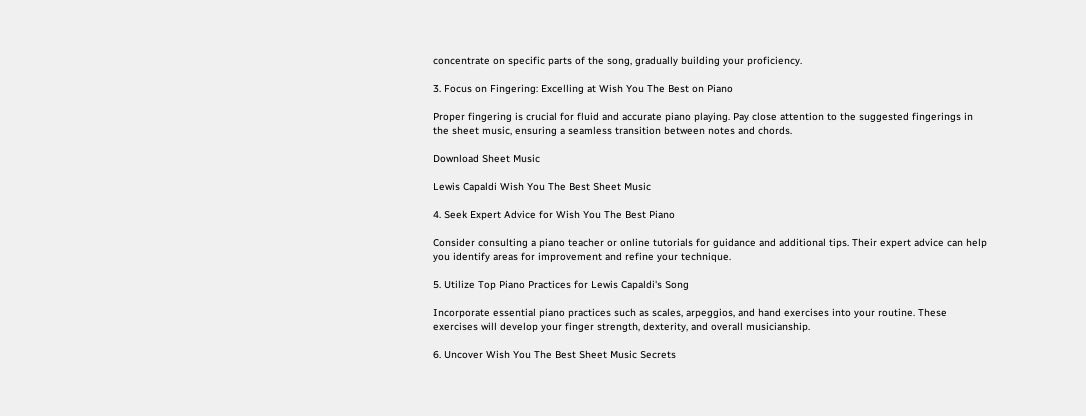concentrate on specific parts of the song, gradually building your proficiency.

3. Focus on Fingering: Excelling at Wish You The Best on Piano

Proper fingering is crucial for fluid and accurate piano playing. Pay close attention to the suggested fingerings in the sheet music, ensuring a seamless transition between notes and chords.

Download Sheet Music

Lewis Capaldi Wish You The Best Sheet Music

4. Seek Expert Advice for Wish You The Best Piano

Consider consulting a piano teacher or online tutorials for guidance and additional tips. Their expert advice can help you identify areas for improvement and refine your technique.

5. Utilize Top Piano Practices for Lewis Capaldi's Song

Incorporate essential piano practices such as scales, arpeggios, and hand exercises into your routine. These exercises will develop your finger strength, dexterity, and overall musicianship.

6. Uncover Wish You The Best Sheet Music Secrets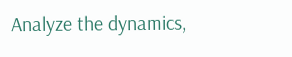Analyze the dynamics,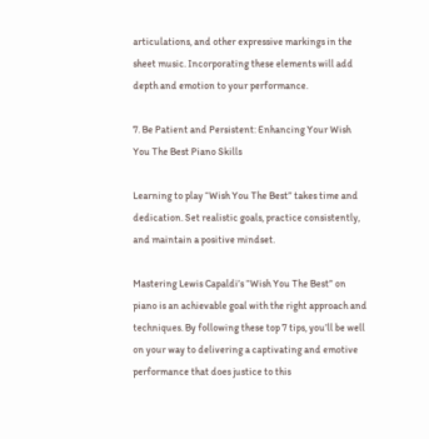articulations, and other expressive markings in the sheet music. Incorporating these elements will add depth and emotion to your performance.

7. Be Patient and Persistent: Enhancing Your Wish You The Best Piano Skills

Learning to play “Wish You The Best” takes time and dedication. Set realistic goals, practice consistently, and maintain a positive mindset.

Mastering Lewis Capaldi’s “Wish You The Best” on piano is an achievable goal with the right approach and techniques. By following these top 7 tips, you’ll be well on your way to delivering a captivating and emotive performance that does justice to this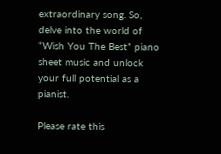extraordinary song. So, delve into the world of “Wish You The Best” piano sheet music and unlock your full potential as a pianist.

Please rate this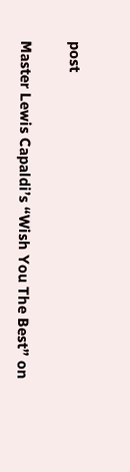post

Master Lewis Capaldi’s “Wish You The Best” on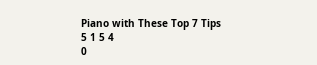Piano with These Top 7 Tips
5 1 5 4
0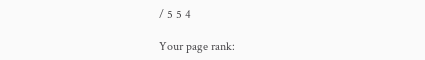/ 5 5 4

Your page rank: